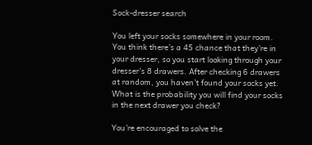Sock-dresser search

You left your socks somewhere in your room. You think there’s a 45 chance that they’re in your dresser, so you start looking through your dresser’s 8 drawers. After checking 6 drawers at random, you haven’t found your socks yet. What is the probability you will find your socks in the next drawer you check?

You’re encouraged to solve the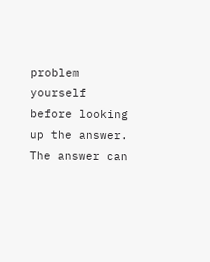problem yourself before looking up the answer. The answer can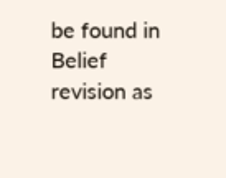be found in Belief revision as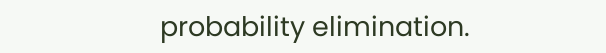probability elimination.